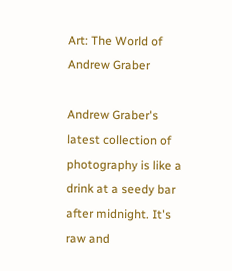Art: The World of Andrew Graber

Andrew Graber's latest collection of photography is like a drink at a seedy bar after midnight. It's raw and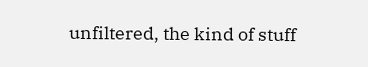unfiltered, the kind of stuff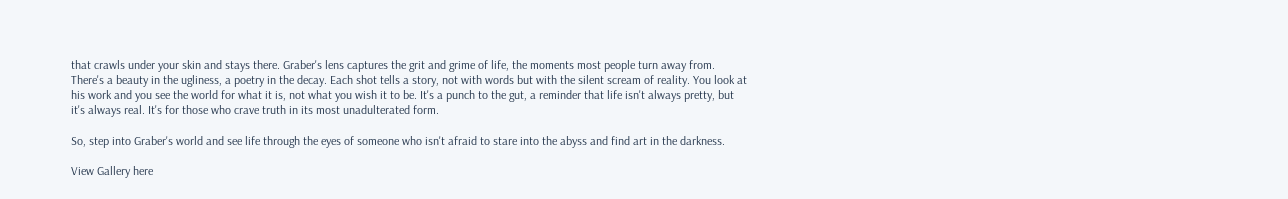that crawls under your skin and stays there. Graber's lens captures the grit and grime of life, the moments most people turn away from. There's a beauty in the ugliness, a poetry in the decay. Each shot tells a story, not with words but with the silent scream of reality. You look at his work and you see the world for what it is, not what you wish it to be. It's a punch to the gut, a reminder that life isn't always pretty, but it's always real. It's for those who crave truth in its most unadulterated form.

So, step into Graber's world and see life through the eyes of someone who isn't afraid to stare into the abyss and find art in the darkness.

View Gallery here